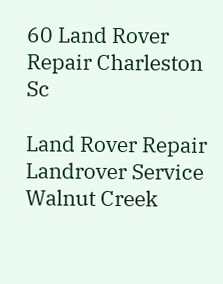60 Land Rover Repair Charleston Sc

Land Rover Repair Landrover Service Walnut Creek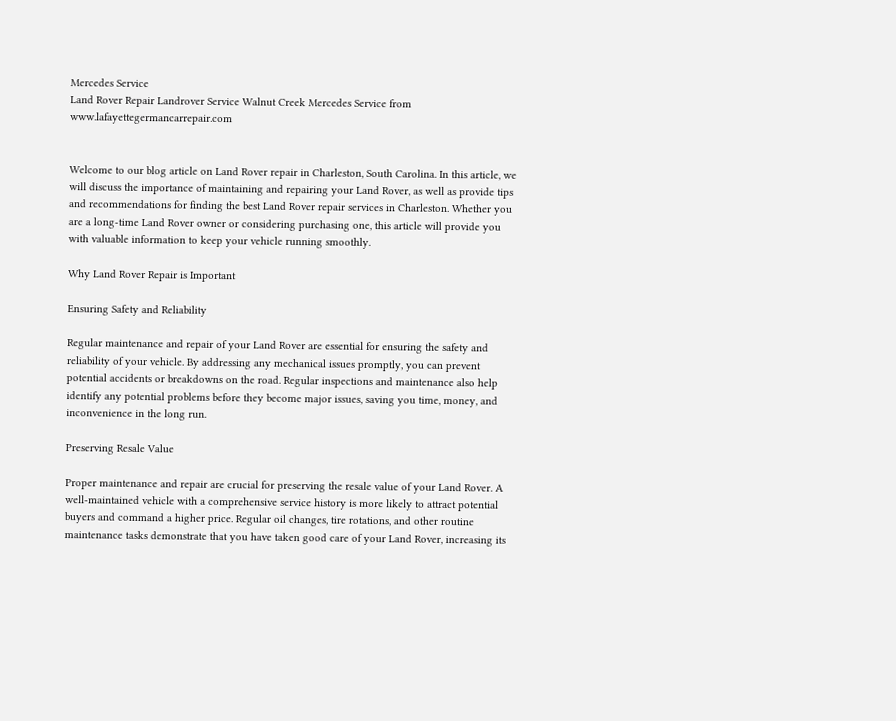Mercedes Service
Land Rover Repair Landrover Service Walnut Creek Mercedes Service from www.lafayettegermancarrepair.com


Welcome to our blog article on Land Rover repair in Charleston, South Carolina. In this article, we will discuss the importance of maintaining and repairing your Land Rover, as well as provide tips and recommendations for finding the best Land Rover repair services in Charleston. Whether you are a long-time Land Rover owner or considering purchasing one, this article will provide you with valuable information to keep your vehicle running smoothly.

Why Land Rover Repair is Important

Ensuring Safety and Reliability

Regular maintenance and repair of your Land Rover are essential for ensuring the safety and reliability of your vehicle. By addressing any mechanical issues promptly, you can prevent potential accidents or breakdowns on the road. Regular inspections and maintenance also help identify any potential problems before they become major issues, saving you time, money, and inconvenience in the long run.

Preserving Resale Value

Proper maintenance and repair are crucial for preserving the resale value of your Land Rover. A well-maintained vehicle with a comprehensive service history is more likely to attract potential buyers and command a higher price. Regular oil changes, tire rotations, and other routine maintenance tasks demonstrate that you have taken good care of your Land Rover, increasing its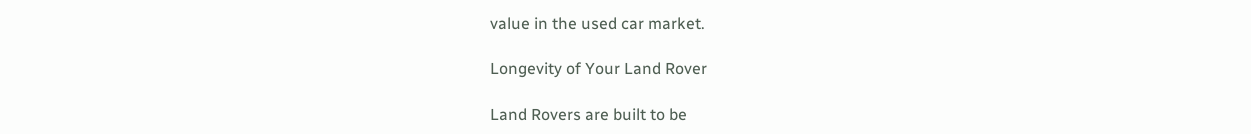value in the used car market.

Longevity of Your Land Rover

Land Rovers are built to be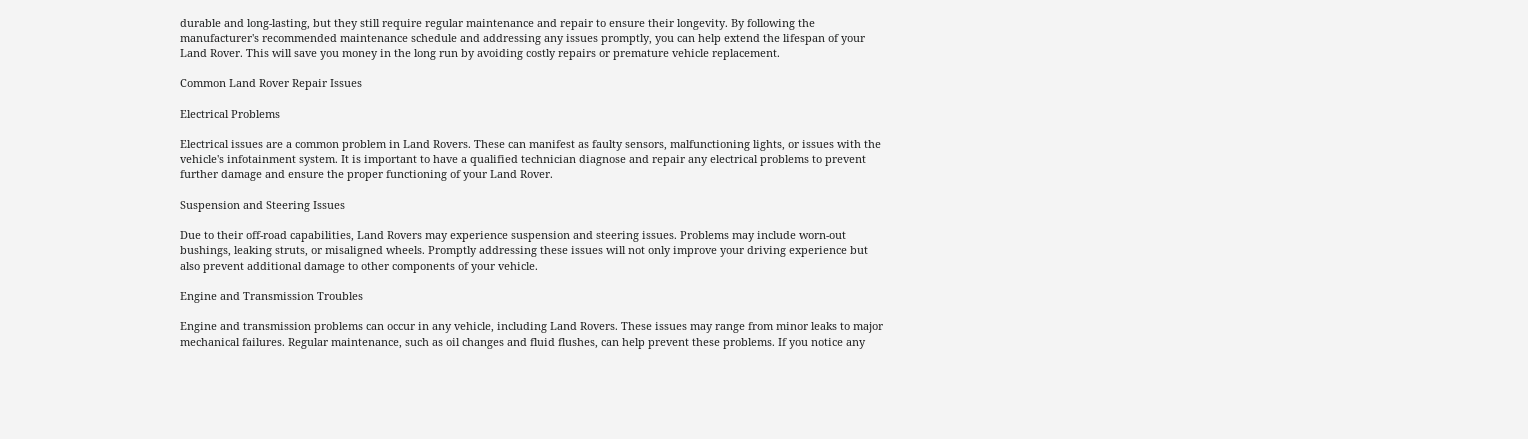durable and long-lasting, but they still require regular maintenance and repair to ensure their longevity. By following the manufacturer's recommended maintenance schedule and addressing any issues promptly, you can help extend the lifespan of your Land Rover. This will save you money in the long run by avoiding costly repairs or premature vehicle replacement.

Common Land Rover Repair Issues

Electrical Problems

Electrical issues are a common problem in Land Rovers. These can manifest as faulty sensors, malfunctioning lights, or issues with the vehicle's infotainment system. It is important to have a qualified technician diagnose and repair any electrical problems to prevent further damage and ensure the proper functioning of your Land Rover.

Suspension and Steering Issues

Due to their off-road capabilities, Land Rovers may experience suspension and steering issues. Problems may include worn-out bushings, leaking struts, or misaligned wheels. Promptly addressing these issues will not only improve your driving experience but also prevent additional damage to other components of your vehicle.

Engine and Transmission Troubles

Engine and transmission problems can occur in any vehicle, including Land Rovers. These issues may range from minor leaks to major mechanical failures. Regular maintenance, such as oil changes and fluid flushes, can help prevent these problems. If you notice any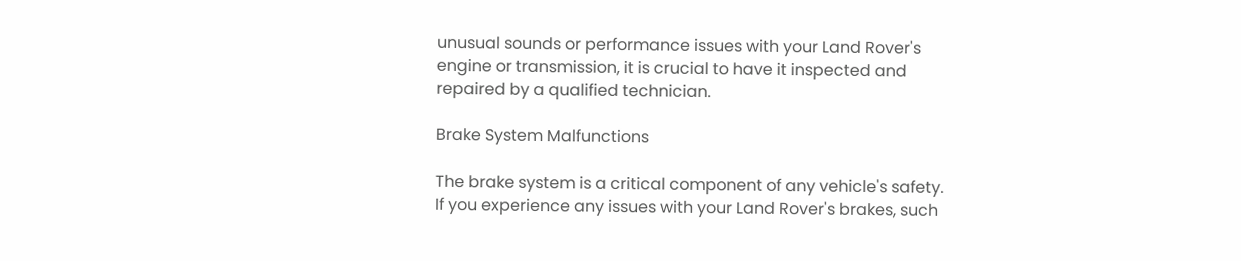unusual sounds or performance issues with your Land Rover's engine or transmission, it is crucial to have it inspected and repaired by a qualified technician.

Brake System Malfunctions

The brake system is a critical component of any vehicle's safety. If you experience any issues with your Land Rover's brakes, such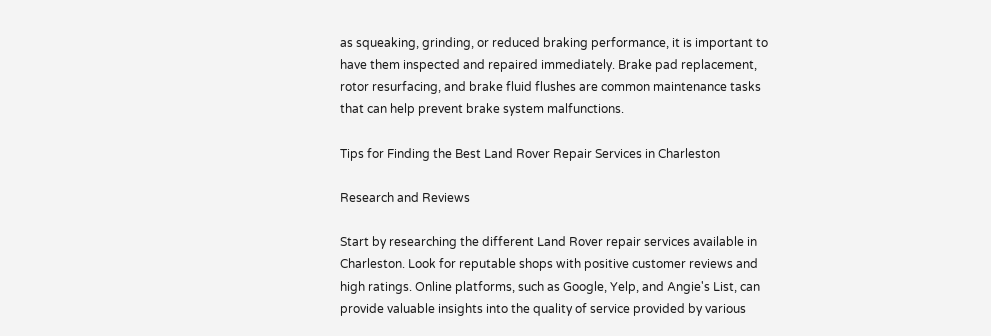as squeaking, grinding, or reduced braking performance, it is important to have them inspected and repaired immediately. Brake pad replacement, rotor resurfacing, and brake fluid flushes are common maintenance tasks that can help prevent brake system malfunctions.

Tips for Finding the Best Land Rover Repair Services in Charleston

Research and Reviews

Start by researching the different Land Rover repair services available in Charleston. Look for reputable shops with positive customer reviews and high ratings. Online platforms, such as Google, Yelp, and Angie's List, can provide valuable insights into the quality of service provided by various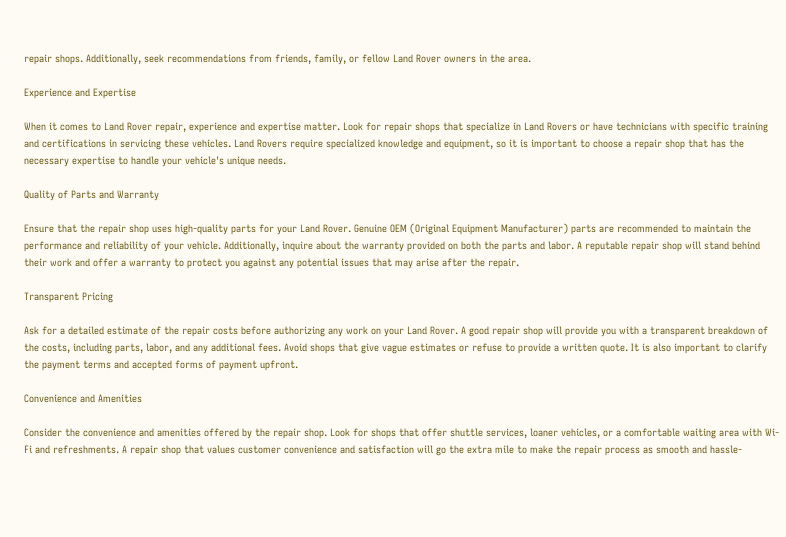repair shops. Additionally, seek recommendations from friends, family, or fellow Land Rover owners in the area.

Experience and Expertise

When it comes to Land Rover repair, experience and expertise matter. Look for repair shops that specialize in Land Rovers or have technicians with specific training and certifications in servicing these vehicles. Land Rovers require specialized knowledge and equipment, so it is important to choose a repair shop that has the necessary expertise to handle your vehicle's unique needs.

Quality of Parts and Warranty

Ensure that the repair shop uses high-quality parts for your Land Rover. Genuine OEM (Original Equipment Manufacturer) parts are recommended to maintain the performance and reliability of your vehicle. Additionally, inquire about the warranty provided on both the parts and labor. A reputable repair shop will stand behind their work and offer a warranty to protect you against any potential issues that may arise after the repair.

Transparent Pricing

Ask for a detailed estimate of the repair costs before authorizing any work on your Land Rover. A good repair shop will provide you with a transparent breakdown of the costs, including parts, labor, and any additional fees. Avoid shops that give vague estimates or refuse to provide a written quote. It is also important to clarify the payment terms and accepted forms of payment upfront.

Convenience and Amenities

Consider the convenience and amenities offered by the repair shop. Look for shops that offer shuttle services, loaner vehicles, or a comfortable waiting area with Wi-Fi and refreshments. A repair shop that values customer convenience and satisfaction will go the extra mile to make the repair process as smooth and hassle-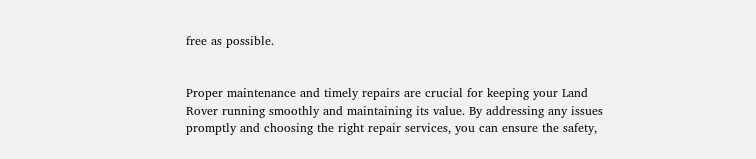free as possible.


Proper maintenance and timely repairs are crucial for keeping your Land Rover running smoothly and maintaining its value. By addressing any issues promptly and choosing the right repair services, you can ensure the safety,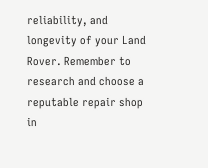reliability, and longevity of your Land Rover. Remember to research and choose a reputable repair shop in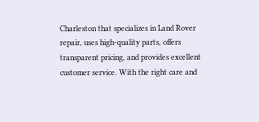Charleston that specializes in Land Rover repair, uses high-quality parts, offers transparent pricing, and provides excellent customer service. With the right care and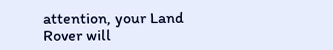attention, your Land Rover will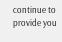continue to provide you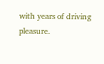with years of driving pleasure.